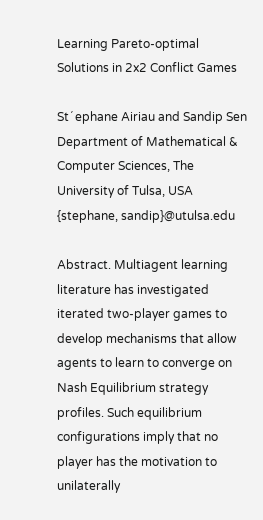Learning Pareto-optimal Solutions in 2x2 Conflict Games

St´ ephane Airiau and Sandip Sen
Department of Mathematical & Computer Sciences, The University of Tulsa, USA {stephane, sandip}@utulsa.edu

Abstract. Multiagent learning literature has investigated iterated two-player games to develop mechanisms that allow agents to learn to converge on Nash Equilibrium strategy profiles. Such equilibrium configurations imply that no player has the motivation to unilaterally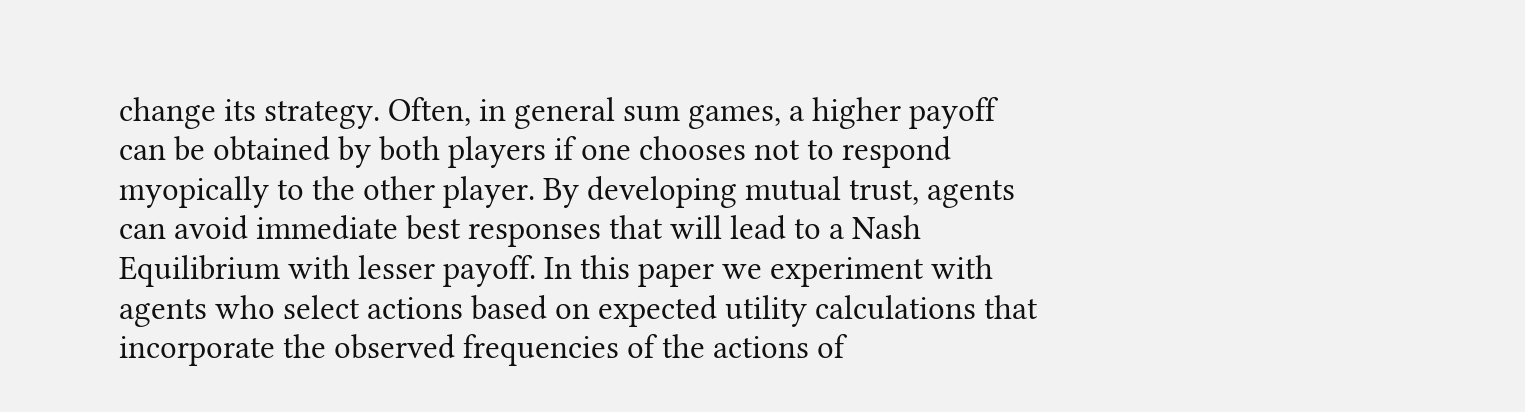change its strategy. Often, in general sum games, a higher payoff can be obtained by both players if one chooses not to respond myopically to the other player. By developing mutual trust, agents can avoid immediate best responses that will lead to a Nash Equilibrium with lesser payoff. In this paper we experiment with agents who select actions based on expected utility calculations that incorporate the observed frequencies of the actions of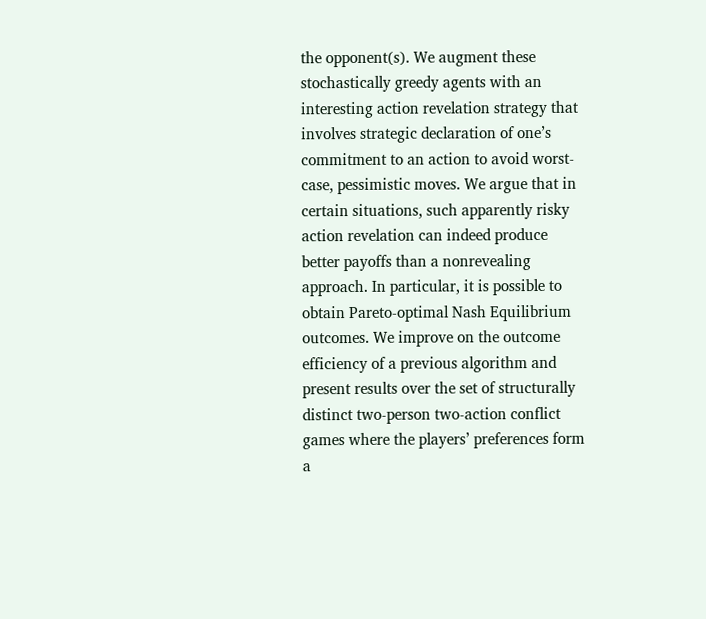the opponent(s). We augment these stochastically greedy agents with an interesting action revelation strategy that involves strategic declaration of one’s commitment to an action to avoid worst-case, pessimistic moves. We argue that in certain situations, such apparently risky action revelation can indeed produce better payoffs than a nonrevealing approach. In particular, it is possible to obtain Pareto-optimal Nash Equilibrium outcomes. We improve on the outcome efficiency of a previous algorithm and present results over the set of structurally distinct two-person two-action conflict games where the players’ preferences form a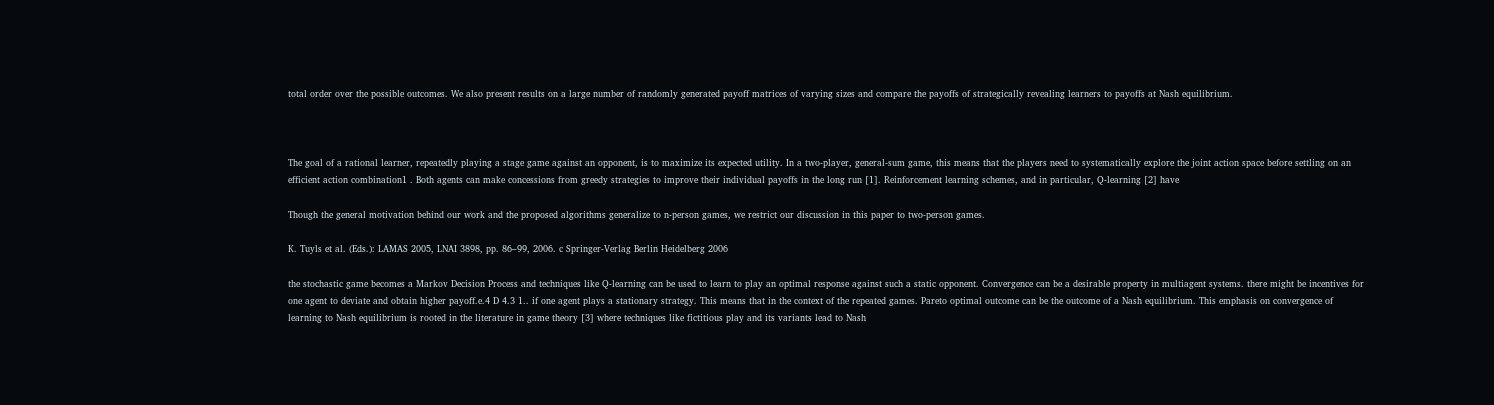total order over the possible outcomes. We also present results on a large number of randomly generated payoff matrices of varying sizes and compare the payoffs of strategically revealing learners to payoffs at Nash equilibrium.



The goal of a rational learner, repeatedly playing a stage game against an opponent, is to maximize its expected utility. In a two-player, general-sum game, this means that the players need to systematically explore the joint action space before settling on an efficient action combination1 . Both agents can make concessions from greedy strategies to improve their individual payoffs in the long run [1]. Reinforcement learning schemes, and in particular, Q-learning [2] have

Though the general motivation behind our work and the proposed algorithms generalize to n-person games, we restrict our discussion in this paper to two-person games.

K. Tuyls et al. (Eds.): LAMAS 2005, LNAI 3898, pp. 86–99, 2006. c Springer-Verlag Berlin Heidelberg 2006

the stochastic game becomes a Markov Decision Process and techniques like Q-learning can be used to learn to play an optimal response against such a static opponent. Convergence can be a desirable property in multiagent systems. there might be incentives for one agent to deviate and obtain higher payoff.e.4 D 4.3 1.. if one agent plays a stationary strategy. This means that in the context of the repeated games. Pareto optimal outcome can be the outcome of a Nash equilibrium. This emphasis on convergence of learning to Nash equilibrium is rooted in the literature in game theory [3] where techniques like fictitious play and its variants lead to Nash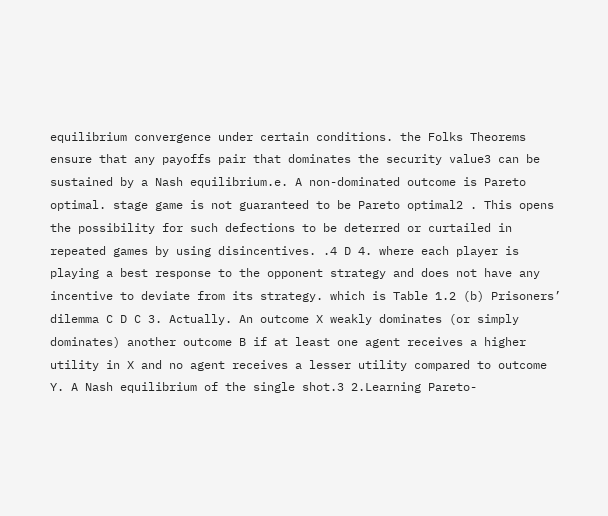equilibrium convergence under certain conditions. the Folks Theorems ensure that any payoffs pair that dominates the security value3 can be sustained by a Nash equilibrium.e. A non-dominated outcome is Pareto optimal. stage game is not guaranteed to be Pareto optimal2 . This opens the possibility for such defections to be deterred or curtailed in repeated games by using disincentives. .4 D 4. where each player is playing a best response to the opponent strategy and does not have any incentive to deviate from its strategy. which is Table 1.2 (b) Prisoners’ dilemma C D C 3. Actually. An outcome X weakly dominates (or simply dominates) another outcome B if at least one agent receives a higher utility in X and no agent receives a lesser utility compared to outcome Y. A Nash equilibrium of the single shot.3 2.Learning Pareto-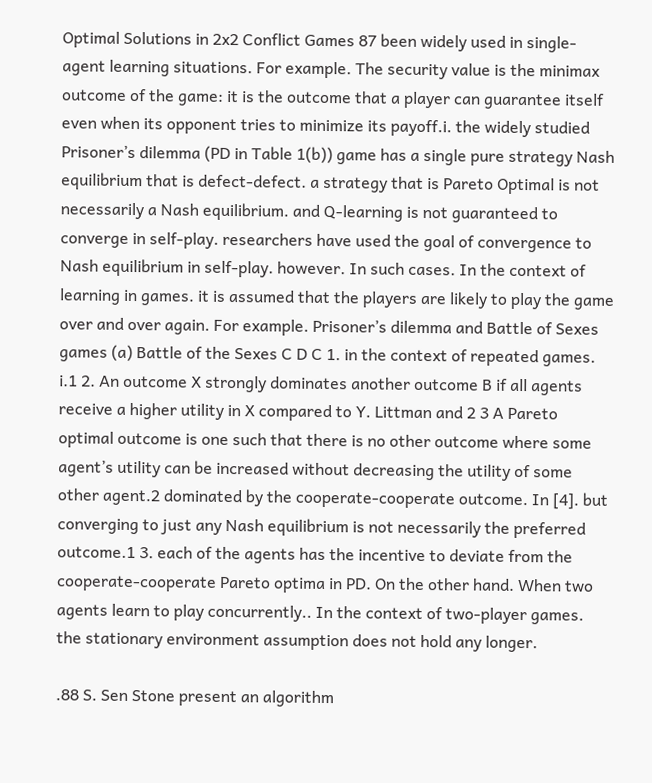Optimal Solutions in 2x2 Conflict Games 87 been widely used in single-agent learning situations. For example. The security value is the minimax outcome of the game: it is the outcome that a player can guarantee itself even when its opponent tries to minimize its payoff.i. the widely studied Prisoner’s dilemma (PD in Table 1(b)) game has a single pure strategy Nash equilibrium that is defect-defect. a strategy that is Pareto Optimal is not necessarily a Nash equilibrium. and Q-learning is not guaranteed to converge in self-play. researchers have used the goal of convergence to Nash equilibrium in self-play. however. In such cases. In the context of learning in games. it is assumed that the players are likely to play the game over and over again. For example. Prisoner’s dilemma and Battle of Sexes games (a) Battle of the Sexes C D C 1. in the context of repeated games. i.1 2. An outcome X strongly dominates another outcome B if all agents receive a higher utility in X compared to Y. Littman and 2 3 A Pareto optimal outcome is one such that there is no other outcome where some agent’s utility can be increased without decreasing the utility of some other agent.2 dominated by the cooperate-cooperate outcome. In [4]. but converging to just any Nash equilibrium is not necessarily the preferred outcome.1 3. each of the agents has the incentive to deviate from the cooperate-cooperate Pareto optima in PD. On the other hand. When two agents learn to play concurrently.. In the context of two-player games. the stationary environment assumption does not hold any longer.

.88 S. Sen Stone present an algorithm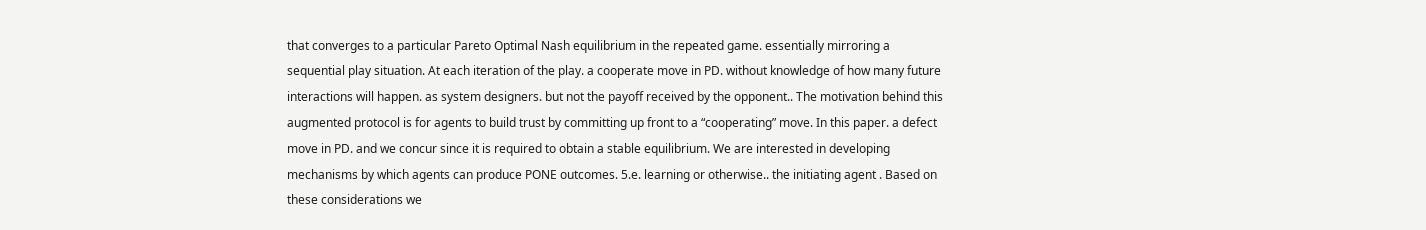that converges to a particular Pareto Optimal Nash equilibrium in the repeated game. essentially mirroring a sequential play situation. At each iteration of the play. a cooperate move in PD. without knowledge of how many future interactions will happen. as system designers. but not the payoff received by the opponent.. The motivation behind this augmented protocol is for agents to build trust by committing up front to a “cooperating” move. In this paper. a defect move in PD. and we concur since it is required to obtain a stable equilibrium. We are interested in developing mechanisms by which agents can produce PONE outcomes. 5.e. learning or otherwise.. the initiating agent . Based on these considerations we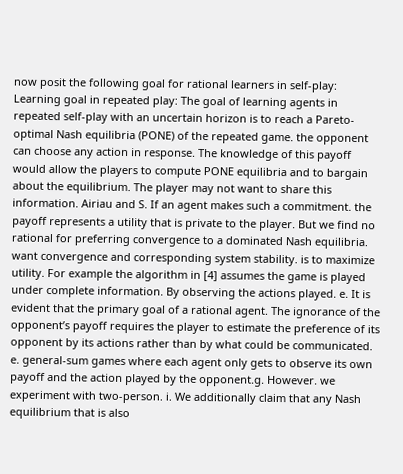now posit the following goal for rational learners in self-play: Learning goal in repeated play: The goal of learning agents in repeated self-play with an uncertain horizon is to reach a Pareto-optimal Nash equilibria (PONE) of the repeated game. the opponent can choose any action in response. The knowledge of this payoff would allow the players to compute PONE equilibria and to bargain about the equilibrium. The player may not want to share this information. Airiau and S. If an agent makes such a commitment. the payoff represents a utility that is private to the player. But we find no rational for preferring convergence to a dominated Nash equilibria. want convergence and corresponding system stability. is to maximize utility. For example the algorithm in [4] assumes the game is played under complete information. By observing the actions played. e. It is evident that the primary goal of a rational agent. The ignorance of the opponent’s payoff requires the player to estimate the preference of its opponent by its actions rather than by what could be communicated. e. general-sum games where each agent only gets to observe its own payoff and the action played by the opponent.g. However. we experiment with two-person. i. We additionally claim that any Nash equilibrium that is also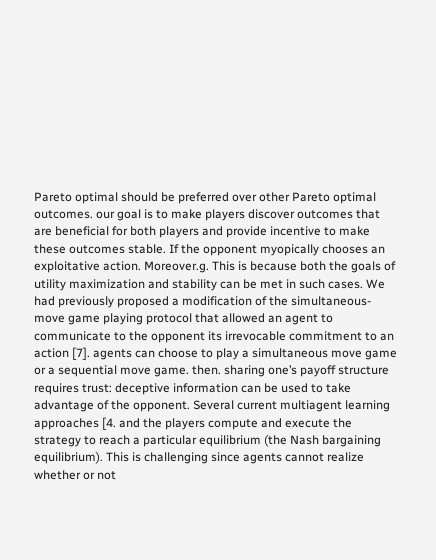Pareto optimal should be preferred over other Pareto optimal outcomes. our goal is to make players discover outcomes that are beneficial for both players and provide incentive to make these outcomes stable. If the opponent myopically chooses an exploitative action. Moreover.g. This is because both the goals of utility maximization and stability can be met in such cases. We had previously proposed a modification of the simultaneous-move game playing protocol that allowed an agent to communicate to the opponent its irrevocable commitment to an action [7]. agents can choose to play a simultaneous move game or a sequential move game. then. sharing one’s payoff structure requires trust: deceptive information can be used to take advantage of the opponent. Several current multiagent learning approaches [4. and the players compute and execute the strategy to reach a particular equilibrium (the Nash bargaining equilibrium). This is challenging since agents cannot realize whether or not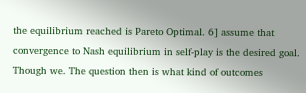the equilibrium reached is Pareto Optimal. 6] assume that convergence to Nash equilibrium in self-play is the desired goal. Though we. The question then is what kind of outcomes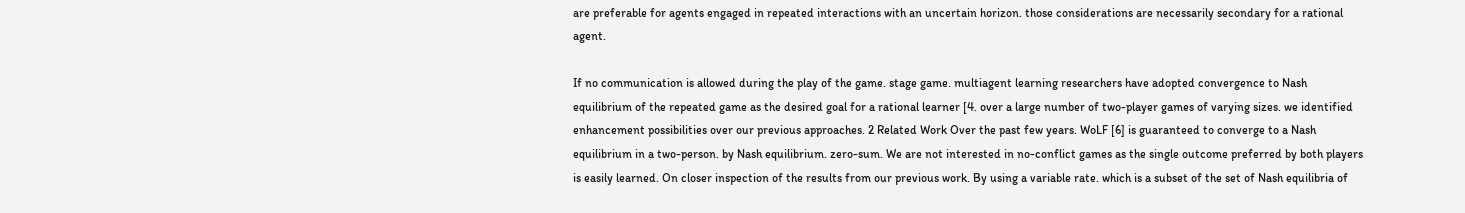are preferable for agents engaged in repeated interactions with an uncertain horizon. those considerations are necessarily secondary for a rational agent.

If no communication is allowed during the play of the game. stage game. multiagent learning researchers have adopted convergence to Nash equilibrium of the repeated game as the desired goal for a rational learner [4. over a large number of two-player games of varying sizes. we identified enhancement possibilities over our previous approaches. 2 Related Work Over the past few years. WoLF [6] is guaranteed to converge to a Nash equilibrium in a two-person. by Nash equilibrium. zero-sum. We are not interested in no-conflict games as the single outcome preferred by both players is easily learned. On closer inspection of the results from our previous work. By using a variable rate. which is a subset of the set of Nash equilibria of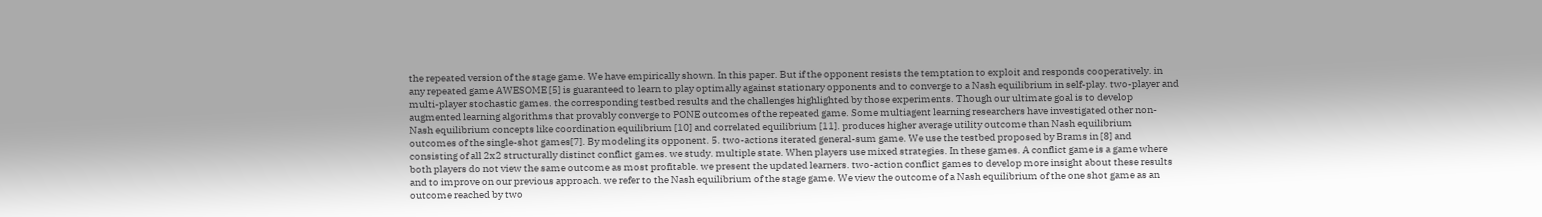the repeated version of the stage game. We have empirically shown. In this paper. But if the opponent resists the temptation to exploit and responds cooperatively. in any repeated game AWESOME [5] is guaranteed to learn to play optimally against stationary opponents and to converge to a Nash equilibrium in self-play. two-player and multi-player stochastic games. the corresponding testbed results and the challenges highlighted by those experiments. Though our ultimate goal is to develop augmented learning algorithms that provably converge to PONE outcomes of the repeated game. Some multiagent learning researchers have investigated other non-Nash equilibrium concepts like coordination equilibrium [10] and correlated equilibrium [11]. produces higher average utility outcome than Nash equilibrium outcomes of the single-shot games[7]. By modeling its opponent. 5. two-actions iterated general-sum game. We use the testbed proposed by Brams in [8] and consisting of all 2x2 structurally distinct conflict games. we study. multiple state. When players use mixed strategies. In these games. A conflict game is a game where both players do not view the same outcome as most profitable. we present the updated learners. two-action conflict games to develop more insight about these results and to improve on our previous approach. we refer to the Nash equilibrium of the stage game. We view the outcome of a Nash equilibrium of the one shot game as an outcome reached by two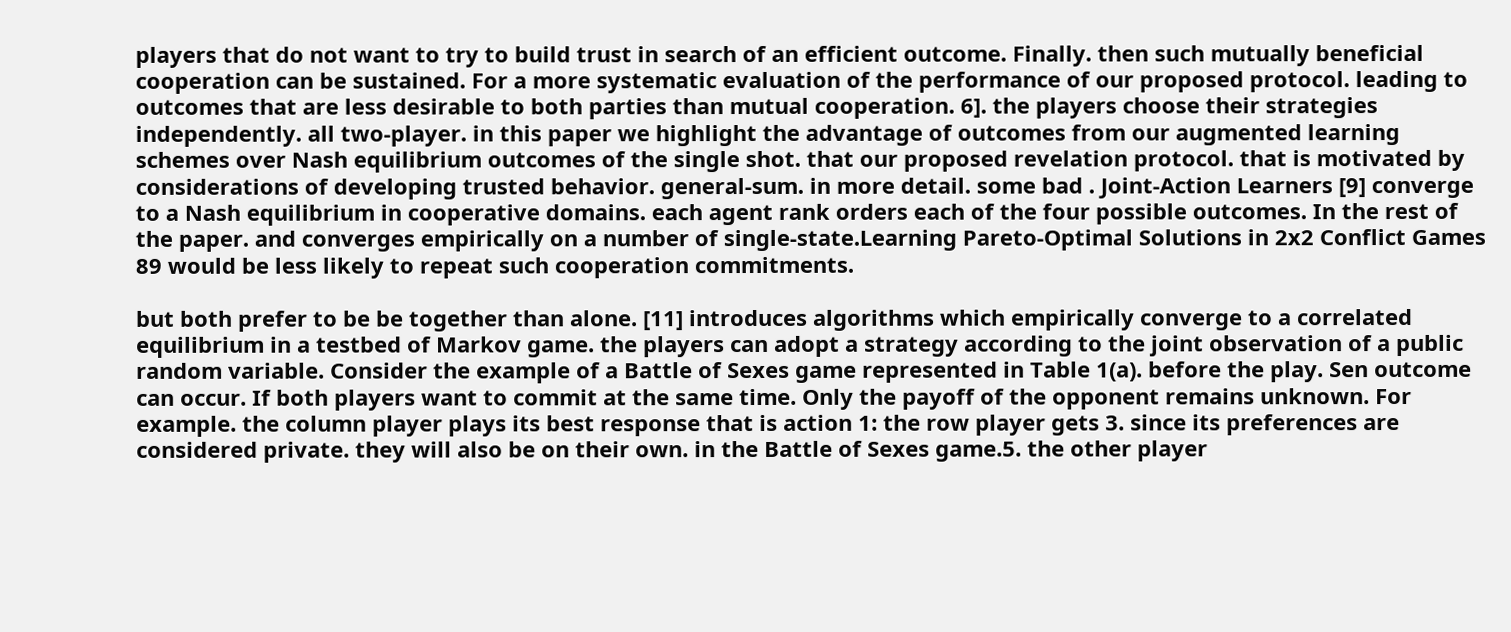players that do not want to try to build trust in search of an efficient outcome. Finally. then such mutually beneficial cooperation can be sustained. For a more systematic evaluation of the performance of our proposed protocol. leading to outcomes that are less desirable to both parties than mutual cooperation. 6]. the players choose their strategies independently. all two-player. in this paper we highlight the advantage of outcomes from our augmented learning schemes over Nash equilibrium outcomes of the single shot. that our proposed revelation protocol. that is motivated by considerations of developing trusted behavior. general-sum. in more detail. some bad . Joint-Action Learners [9] converge to a Nash equilibrium in cooperative domains. each agent rank orders each of the four possible outcomes. In the rest of the paper. and converges empirically on a number of single-state.Learning Pareto-Optimal Solutions in 2x2 Conflict Games 89 would be less likely to repeat such cooperation commitments.

but both prefer to be be together than alone. [11] introduces algorithms which empirically converge to a correlated equilibrium in a testbed of Markov game. the players can adopt a strategy according to the joint observation of a public random variable. Consider the example of a Battle of Sexes game represented in Table 1(a). before the play. Sen outcome can occur. If both players want to commit at the same time. Only the payoff of the opponent remains unknown. For example. the column player plays its best response that is action 1: the row player gets 3. since its preferences are considered private. they will also be on their own. in the Battle of Sexes game.5. the other player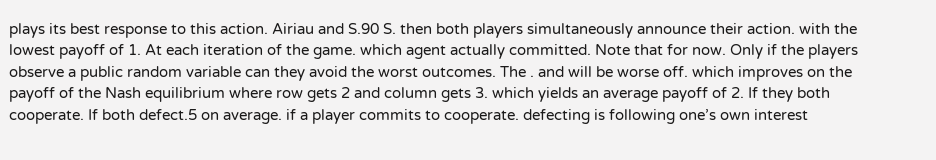plays its best response to this action. Airiau and S.90 S. then both players simultaneously announce their action. with the lowest payoff of 1. At each iteration of the game. which agent actually committed. Note that for now. Only if the players observe a public random variable can they avoid the worst outcomes. The . and will be worse off. which improves on the payoff of the Nash equilibrium where row gets 2 and column gets 3. which yields an average payoff of 2. If they both cooperate. If both defect.5 on average. if a player commits to cooperate. defecting is following one’s own interest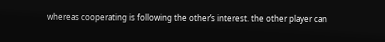whereas cooperating is following the other’s interest. the other player can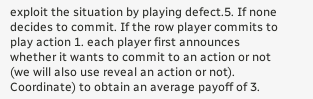exploit the situation by playing defect.5. If none decides to commit. If the row player commits to play action 1. each player first announces whether it wants to commit to an action or not (we will also use reveal an action or not). Coordinate) to obtain an average payoff of 3.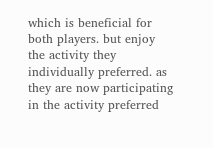which is beneficial for both players. but enjoy the activity they individually preferred. as they are now participating in the activity preferred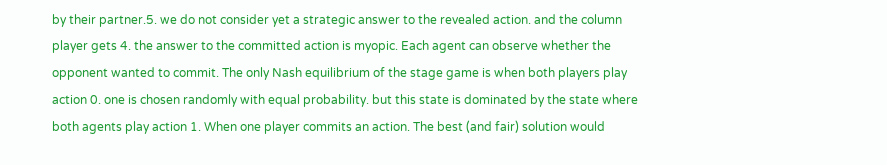by their partner.5. we do not consider yet a strategic answer to the revealed action. and the column player gets 4. the answer to the committed action is myopic. Each agent can observe whether the opponent wanted to commit. The only Nash equilibrium of the stage game is when both players play action 0. one is chosen randomly with equal probability. but this state is dominated by the state where both agents play action 1. When one player commits an action. The best (and fair) solution would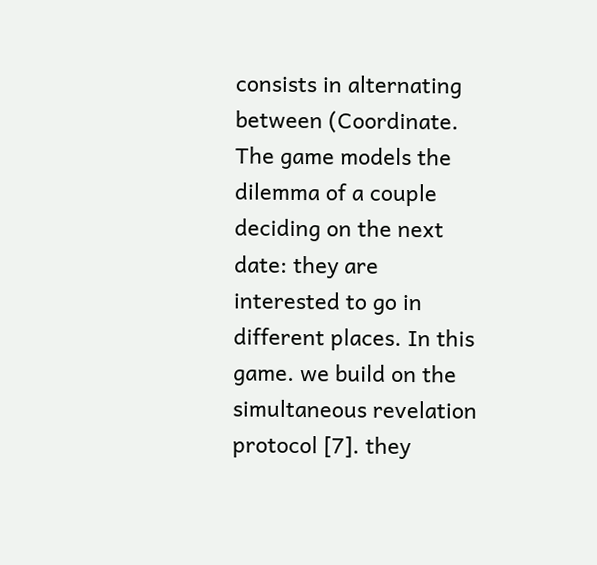consists in alternating between (Coordinate. The game models the dilemma of a couple deciding on the next date: they are interested to go in different places. In this game. we build on the simultaneous revelation protocol [7]. they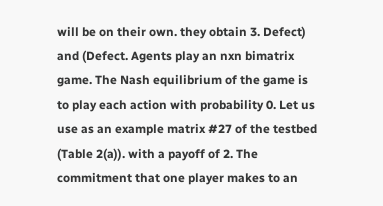will be on their own. they obtain 3. Defect) and (Defect. Agents play an nxn bimatrix game. The Nash equilibrium of the game is to play each action with probability 0. Let us use as an example matrix #27 of the testbed (Table 2(a)). with a payoff of 2. The commitment that one player makes to an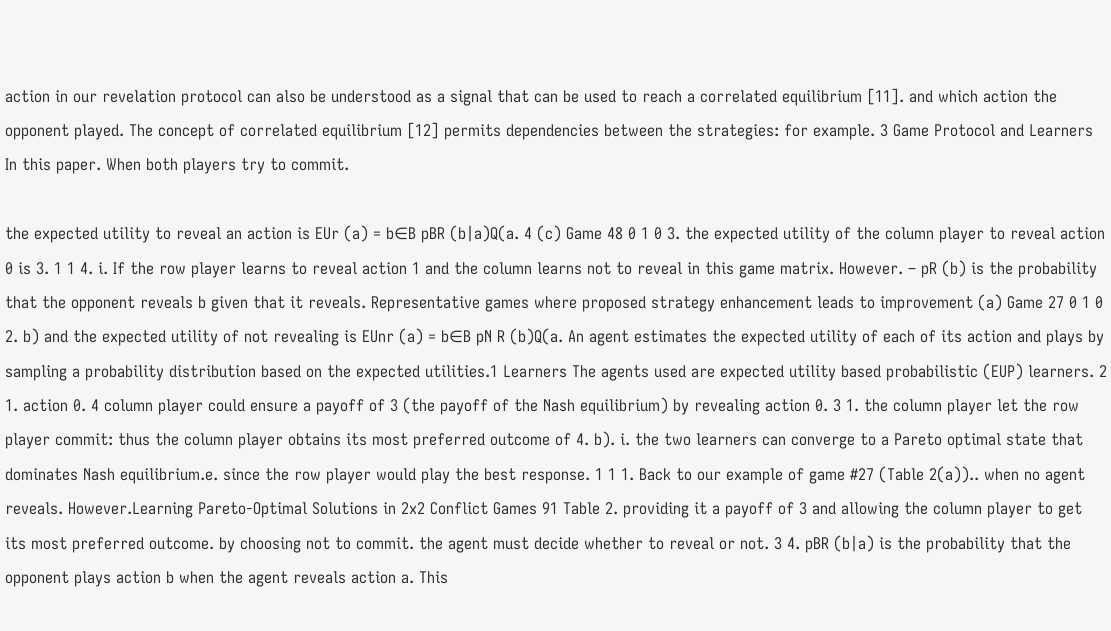action in our revelation protocol can also be understood as a signal that can be used to reach a correlated equilibrium [11]. and which action the opponent played. The concept of correlated equilibrium [12] permits dependencies between the strategies: for example. 3 Game Protocol and Learners In this paper. When both players try to commit.

the expected utility to reveal an action is EUr (a) = b∈B pBR (b|a)Q(a. 4 (c) Game 48 0 1 0 3. the expected utility of the column player to reveal action 0 is 3. 1 1 4. i. If the row player learns to reveal action 1 and the column learns not to reveal in this game matrix. However. – pR (b) is the probability that the opponent reveals b given that it reveals. Representative games where proposed strategy enhancement leads to improvement (a) Game 27 0 1 0 2. b) and the expected utility of not revealing is EUnr (a) = b∈B pN R (b)Q(a. An agent estimates the expected utility of each of its action and plays by sampling a probability distribution based on the expected utilities.1 Learners The agents used are expected utility based probabilistic (EUP) learners. 2 1. action 0. 4 column player could ensure a payoff of 3 (the payoff of the Nash equilibrium) by revealing action 0. 3 1. the column player let the row player commit: thus the column player obtains its most preferred outcome of 4. b). i. the two learners can converge to a Pareto optimal state that dominates Nash equilibrium.e. since the row player would play the best response. 1 1 1. Back to our example of game #27 (Table 2(a)).. when no agent reveals. However.Learning Pareto-Optimal Solutions in 2x2 Conflict Games 91 Table 2. providing it a payoff of 3 and allowing the column player to get its most preferred outcome. by choosing not to commit. the agent must decide whether to reveal or not. 3 4. pBR (b|a) is the probability that the opponent plays action b when the agent reveals action a. This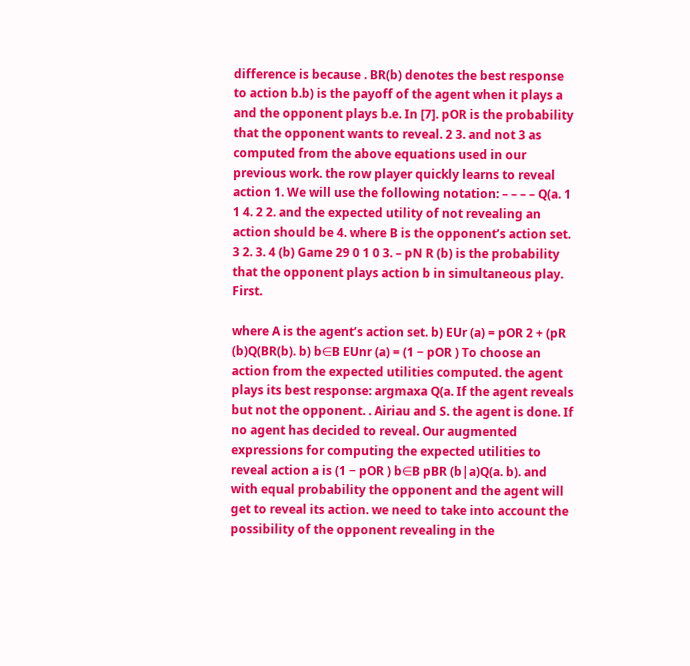difference is because . BR(b) denotes the best response to action b.b) is the payoff of the agent when it plays a and the opponent plays b.e. In [7]. pOR is the probability that the opponent wants to reveal. 2 3. and not 3 as computed from the above equations used in our previous work. the row player quickly learns to reveal action 1. We will use the following notation: – – – – Q(a. 1 1 4. 2 2. and the expected utility of not revealing an action should be 4. where B is the opponent’s action set. 3 2. 3. 4 (b) Game 29 0 1 0 3. – pN R (b) is the probability that the opponent plays action b in simultaneous play. First.

where A is the agent’s action set. b) EUr (a) = pOR 2 + (pR (b)Q(BR(b). b) b∈B EUnr (a) = (1 − pOR ) To choose an action from the expected utilities computed. the agent plays its best response: argmaxa Q(a. If the agent reveals but not the opponent. . Airiau and S. the agent is done. If no agent has decided to reveal. Our augmented expressions for computing the expected utilities to reveal action a is (1 − pOR ) b∈B pBR (b|a)Q(a. b). and with equal probability the opponent and the agent will get to reveal its action. we need to take into account the possibility of the opponent revealing in the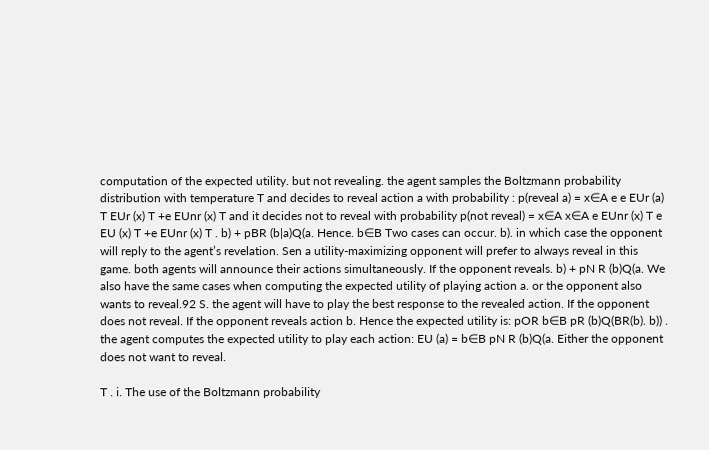computation of the expected utility. but not revealing. the agent samples the Boltzmann probability distribution with temperature T and decides to reveal action a with probability : p(reveal a) = x∈A e e EUr (a) T EUr (x) T +e EUnr (x) T and it decides not to reveal with probability p(not reveal) = x∈A x∈A e EUnr (x) T e EU (x) T +e EUnr (x) T . b) + pBR (b|a)Q(a. Hence. b∈B Two cases can occur. b). in which case the opponent will reply to the agent’s revelation. Sen a utility-maximizing opponent will prefer to always reveal in this game. both agents will announce their actions simultaneously. If the opponent reveals. b) + pN R (b)Q(a. We also have the same cases when computing the expected utility of playing action a. or the opponent also wants to reveal.92 S. the agent will have to play the best response to the revealed action. If the opponent does not reveal. If the opponent reveals action b. Hence the expected utility is: pOR b∈B pR (b)Q(BR(b). b)) . the agent computes the expected utility to play each action: EU (a) = b∈B pN R (b)Q(a. Either the opponent does not want to reveal.

T . i. The use of the Boltzmann probability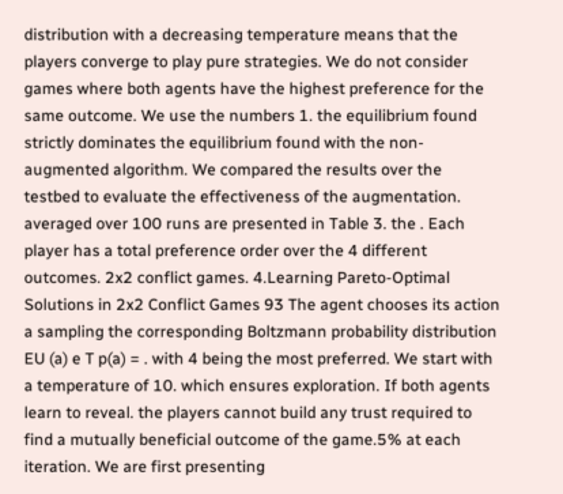distribution with a decreasing temperature means that the players converge to play pure strategies. We do not consider games where both agents have the highest preference for the same outcome. We use the numbers 1. the equilibrium found strictly dominates the equilibrium found with the non-augmented algorithm. We compared the results over the testbed to evaluate the effectiveness of the augmentation. averaged over 100 runs are presented in Table 3. the . Each player has a total preference order over the 4 different outcomes. 2x2 conflict games. 4.Learning Pareto-Optimal Solutions in 2x2 Conflict Games 93 The agent chooses its action a sampling the corresponding Boltzmann probability distribution EU (a) e T p(a) = . with 4 being the most preferred. We start with a temperature of 10. which ensures exploration. If both agents learn to reveal. the players cannot build any trust required to find a mutually beneficial outcome of the game.5% at each iteration. We are first presenting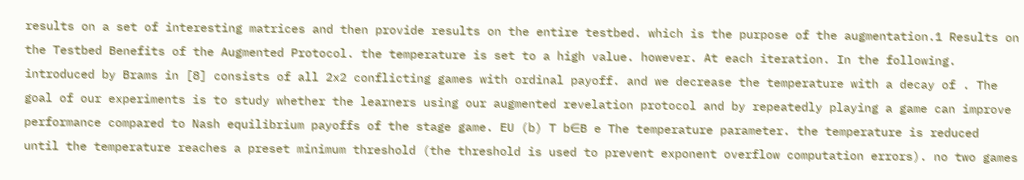results on a set of interesting matrices and then provide results on the entire testbed. which is the purpose of the augmentation.1 Results on the Testbed Benefits of the Augmented Protocol. the temperature is set to a high value. however. At each iteration. In the following. introduced by Brams in [8] consists of all 2x2 conflicting games with ordinal payoff. and we decrease the temperature with a decay of . The goal of our experiments is to study whether the learners using our augmented revelation protocol and by repeatedly playing a game can improve performance compared to Nash equilibrium payoffs of the stage game. EU (b) T b∈B e The temperature parameter. the temperature is reduced until the temperature reaches a preset minimum threshold (the threshold is used to prevent exponent overflow computation errors). no two games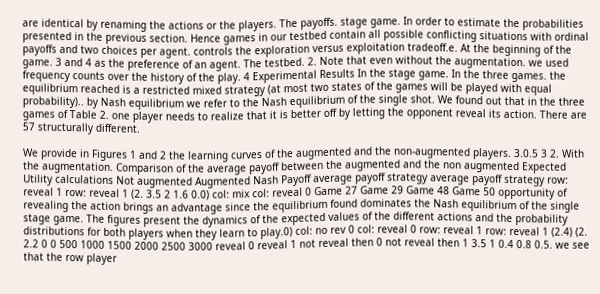are identical by renaming the actions or the players. The payoffs. stage game. In order to estimate the probabilities presented in the previous section. Hence games in our testbed contain all possible conflicting situations with ordinal payoffs and two choices per agent. controls the exploration versus exploitation tradeoff.e. At the beginning of the game. 3 and 4 as the preference of an agent. The testbed. 2. Note that even without the augmentation. we used frequency counts over the history of the play. 4 Experimental Results In the stage game. In the three games. the equilibrium reached is a restricted mixed strategy (at most two states of the games will be played with equal probability).. by Nash equilibrium we refer to the Nash equilibrium of the single shot. We found out that in the three games of Table 2. one player needs to realize that it is better off by letting the opponent reveal its action. There are 57 structurally different.

We provide in Figures 1 and 2 the learning curves of the augmented and the non-augmented players. 3.0.5 3 2. With the augmentation. Comparison of the average payoff between the augmented and the non augmented Expected Utility calculations Not augmented Augmented Nash Payoff average payoff strategy average payoff strategy row: reveal 1 row: reveal 1 (2. 3.5 2 1.6 0.0) col: mix col: reveal 0 Game 27 Game 29 Game 48 Game 50 opportunity of revealing the action brings an advantage since the equilibrium found dominates the Nash equilibrium of the single stage game. The figures present the dynamics of the expected values of the different actions and the probability distributions for both players when they learn to play.0) col: no rev 0 col: reveal 0 row: reveal 1 row: reveal 1 (2.4) (2. 2.2 0 0 500 1000 1500 2000 2500 3000 reveal 0 reveal 1 not reveal then 0 not reveal then 1 3.5 1 0.4 0.8 0.5. we see that the row player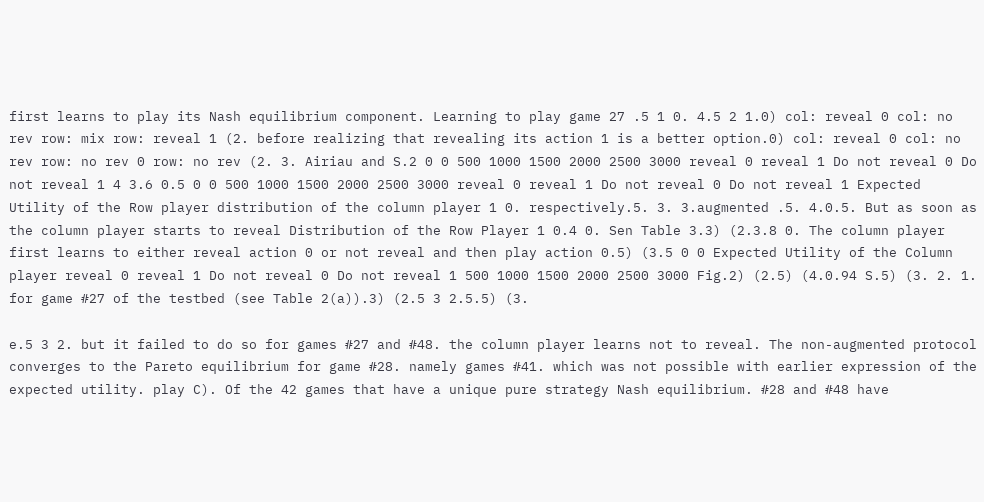first learns to play its Nash equilibrium component. Learning to play game 27 .5 1 0. 4.5 2 1.0) col: reveal 0 col: no rev row: mix row: reveal 1 (2. before realizing that revealing its action 1 is a better option.0) col: reveal 0 col: no rev row: no rev 0 row: no rev (2. 3. Airiau and S.2 0 0 500 1000 1500 2000 2500 3000 reveal 0 reveal 1 Do not reveal 0 Do not reveal 1 4 3.6 0.5 0 0 500 1000 1500 2000 2500 3000 reveal 0 reveal 1 Do not reveal 0 Do not reveal 1 Expected Utility of the Row player distribution of the column player 1 0. respectively.5. 3. 3.augmented .5. 4.0.5. But as soon as the column player starts to reveal Distribution of the Row Player 1 0.4 0. Sen Table 3.3) (2.3.8 0. The column player first learns to either reveal action 0 or not reveal and then play action 0.5) (3.5 0 0 Expected Utility of the Column player reveal 0 reveal 1 Do not reveal 0 Do not reveal 1 500 1000 1500 2000 2500 3000 Fig.2) (2.5) (4.0.94 S.5) (3. 2. 1. for game #27 of the testbed (see Table 2(a)).3) (2.5 3 2.5.5) (3.

e.5 3 2. but it failed to do so for games #27 and #48. the column player learns not to reveal. The non-augmented protocol converges to the Pareto equilibrium for game #28. namely games #41. which was not possible with earlier expression of the expected utility. play C). Of the 42 games that have a unique pure strategy Nash equilibrium. #28 and #48 have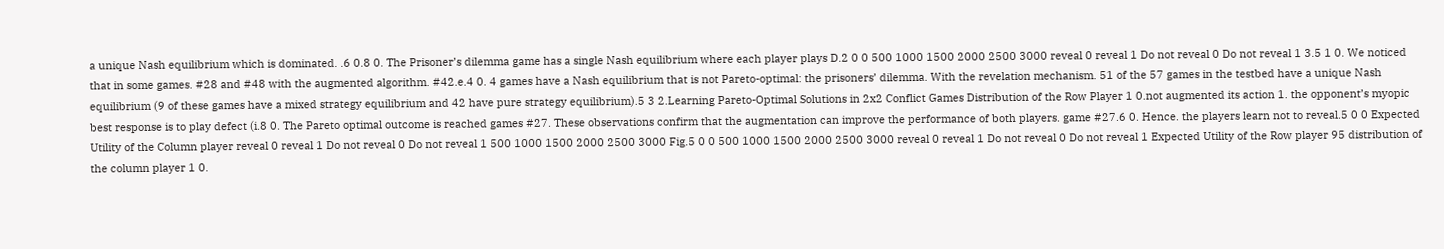a unique Nash equilibrium which is dominated. .6 0.8 0. The Prisoner’s dilemma game has a single Nash equilibrium where each player plays D.2 0 0 500 1000 1500 2000 2500 3000 reveal 0 reveal 1 Do not reveal 0 Do not reveal 1 3.5 1 0. We noticed that in some games. #28 and #48 with the augmented algorithm. #42.e.4 0. 4 games have a Nash equilibrium that is not Pareto-optimal: the prisoners’ dilemma. With the revelation mechanism. 51 of the 57 games in the testbed have a unique Nash equilibrium (9 of these games have a mixed strategy equilibrium and 42 have pure strategy equilibrium).5 3 2.Learning Pareto-Optimal Solutions in 2x2 Conflict Games Distribution of the Row Player 1 0.not augmented its action 1. the opponent’s myopic best response is to play defect (i.8 0. The Pareto optimal outcome is reached games #27. These observations confirm that the augmentation can improve the performance of both players. game #27.6 0. Hence. the players learn not to reveal.5 0 0 Expected Utility of the Column player reveal 0 reveal 1 Do not reveal 0 Do not reveal 1 500 1000 1500 2000 2500 3000 Fig.5 0 0 500 1000 1500 2000 2500 3000 reveal 0 reveal 1 Do not reveal 0 Do not reveal 1 Expected Utility of the Row player 95 distribution of the column player 1 0.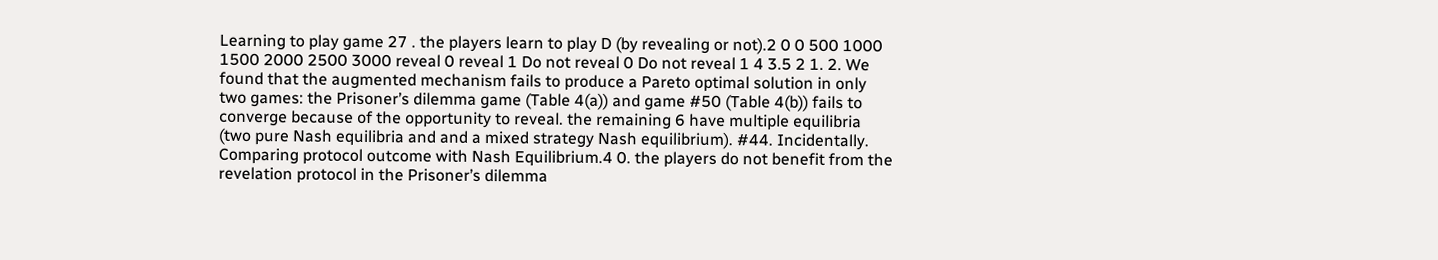Learning to play game 27 . the players learn to play D (by revealing or not).2 0 0 500 1000 1500 2000 2500 3000 reveal 0 reveal 1 Do not reveal 0 Do not reveal 1 4 3.5 2 1. 2. We found that the augmented mechanism fails to produce a Pareto optimal solution in only two games: the Prisoner’s dilemma game (Table 4(a)) and game #50 (Table 4(b)) fails to converge because of the opportunity to reveal. the remaining 6 have multiple equilibria (two pure Nash equilibria and and a mixed strategy Nash equilibrium). #44. Incidentally. Comparing protocol outcome with Nash Equilibrium.4 0. the players do not benefit from the revelation protocol in the Prisoner’s dilemma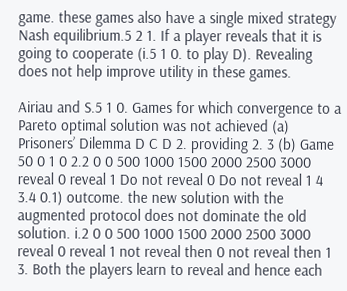game. these games also have a single mixed strategy Nash equilibrium.5 2 1. If a player reveals that it is going to cooperate (i.5 1 0. to play D). Revealing does not help improve utility in these games.

Airiau and S.5 1 0. Games for which convergence to a Pareto optimal solution was not achieved (a) Prisoners’ Dilemma D C D 2. providing 2. 3 (b) Game 50 0 1 0 2.2 0 0 500 1000 1500 2000 2500 3000 reveal 0 reveal 1 Do not reveal 0 Do not reveal 1 4 3.4 0.1) outcome. the new solution with the augmented protocol does not dominate the old solution. i.2 0 0 500 1000 1500 2000 2500 3000 reveal 0 reveal 1 not reveal then 0 not reveal then 1 3. Both the players learn to reveal and hence each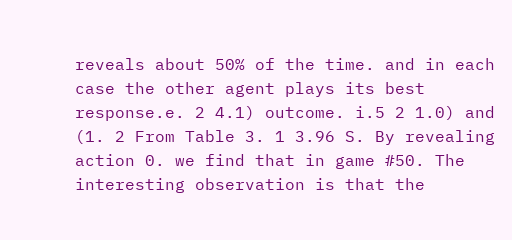reveals about 50% of the time. and in each case the other agent plays its best response.e. 2 4.1) outcome. i.5 2 1.0) and (1. 2 From Table 3. 1 3.96 S. By revealing action 0. we find that in game #50. The interesting observation is that the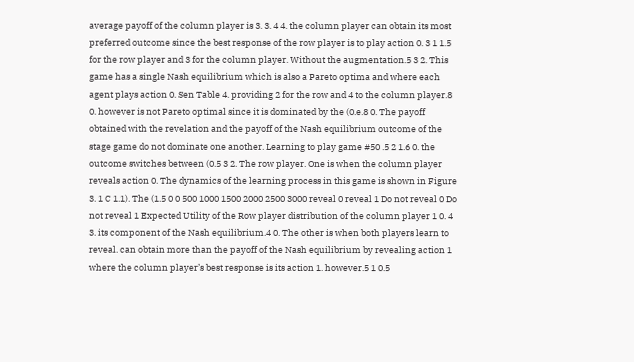average payoff of the column player is 3. 3. 4 4. the column player can obtain its most preferred outcome since the best response of the row player is to play action 0. 3 1 1.5 for the row player and 3 for the column player. Without the augmentation.5 3 2. This game has a single Nash equilibrium which is also a Pareto optima and where each agent plays action 0. Sen Table 4. providing 2 for the row and 4 to the column player.8 0. however is not Pareto optimal since it is dominated by the (0.e.8 0. The payoff obtained with the revelation and the payoff of the Nash equilibrium outcome of the stage game do not dominate one another. Learning to play game #50 .5 2 1.6 0. the outcome switches between (0.5 3 2. The row player. One is when the column player reveals action 0. The dynamics of the learning process in this game is shown in Figure 3. 1 C 1.1). The (1.5 0 0 500 1000 1500 2000 2500 3000 reveal 0 reveal 1 Do not reveal 0 Do not reveal 1 Expected Utility of the Row player distribution of the column player 1 0. 4 3. its component of the Nash equilibrium.4 0. The other is when both players learn to reveal. can obtain more than the payoff of the Nash equilibrium by revealing action 1 where the column player’s best response is its action 1. however.5 1 0.5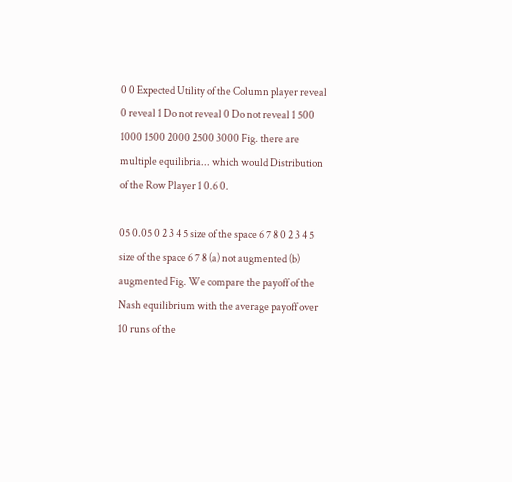0 0 Expected Utility of the Column player reveal 0 reveal 1 Do not reveal 0 Do not reveal 1 500 1000 1500 2000 2500 3000 Fig. there are multiple equilibria... which would Distribution of the Row Player 1 0.6 0.

05 0.05 0 2 3 4 5 size of the space 6 7 8 0 2 3 4 5 size of the space 6 7 8 (a) not augmented (b) augmented Fig. We compare the payoff of the Nash equilibrium with the average payoff over 10 runs of the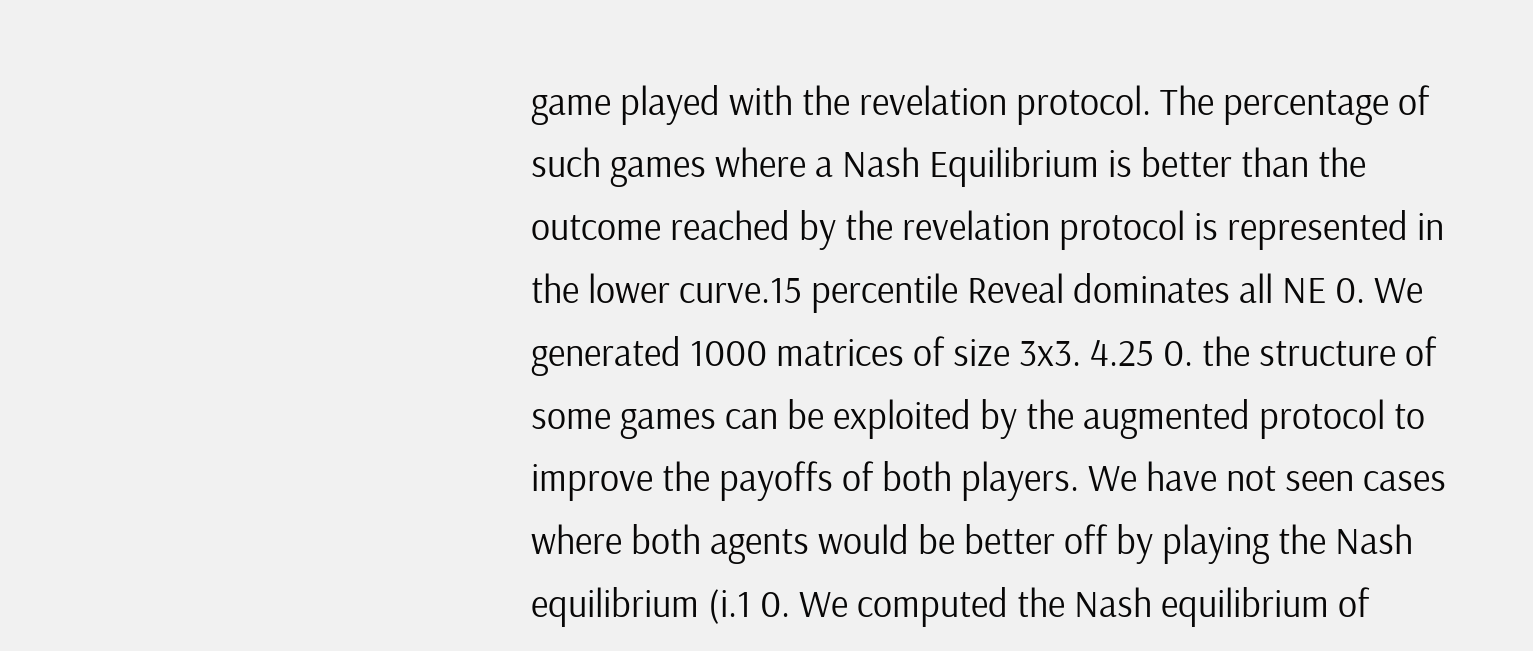game played with the revelation protocol. The percentage of such games where a Nash Equilibrium is better than the outcome reached by the revelation protocol is represented in the lower curve.15 percentile Reveal dominates all NE 0. We generated 1000 matrices of size 3x3. 4.25 0. the structure of some games can be exploited by the augmented protocol to improve the payoffs of both players. We have not seen cases where both agents would be better off by playing the Nash equilibrium (i.1 0. We computed the Nash equilibrium of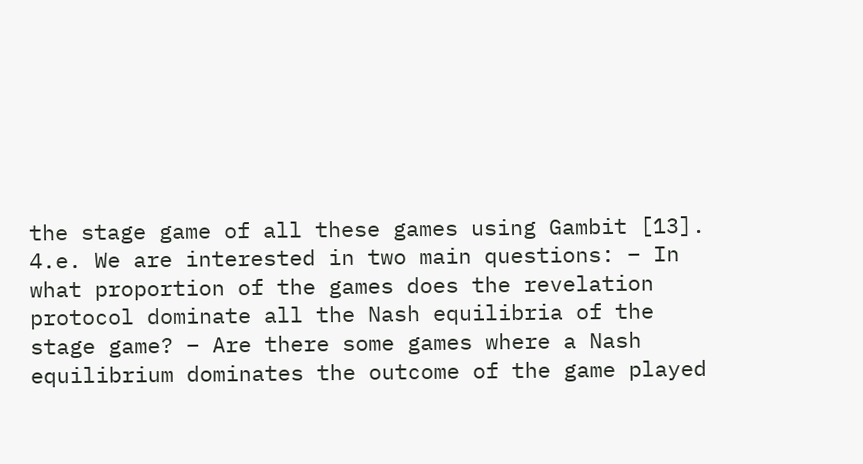the stage game of all these games using Gambit [13]. 4.e. We are interested in two main questions: – In what proportion of the games does the revelation protocol dominate all the Nash equilibria of the stage game? – Are there some games where a Nash equilibrium dominates the outcome of the game played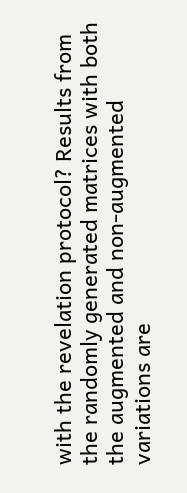with the revelation protocol? Results from the randomly generated matrices with both the augmented and non-augmented variations are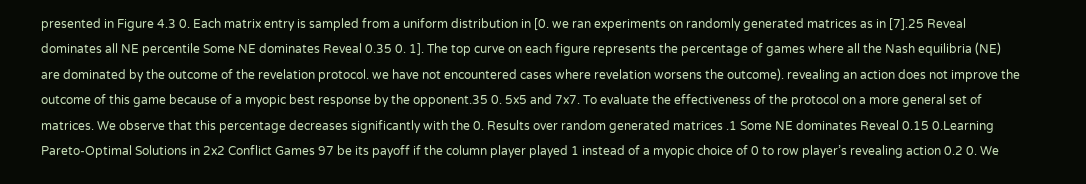presented in Figure 4.3 0. Each matrix entry is sampled from a uniform distribution in [0. we ran experiments on randomly generated matrices as in [7].25 Reveal dominates all NE percentile Some NE dominates Reveal 0.35 0. 1]. The top curve on each figure represents the percentage of games where all the Nash equilibria (NE) are dominated by the outcome of the revelation protocol. we have not encountered cases where revelation worsens the outcome). revealing an action does not improve the outcome of this game because of a myopic best response by the opponent.35 0. 5x5 and 7x7. To evaluate the effectiveness of the protocol on a more general set of matrices. We observe that this percentage decreases significantly with the 0. Results over random generated matrices .1 Some NE dominates Reveal 0.15 0.Learning Pareto-Optimal Solutions in 2x2 Conflict Games 97 be its payoff if the column player played 1 instead of a myopic choice of 0 to row player’s revealing action 0.2 0. We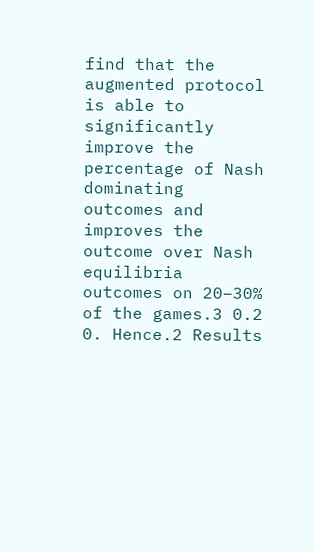find that the augmented protocol is able to significantly improve the percentage of Nash dominating outcomes and improves the outcome over Nash equilibria outcomes on 20–30% of the games.3 0.2 0. Hence.2 Results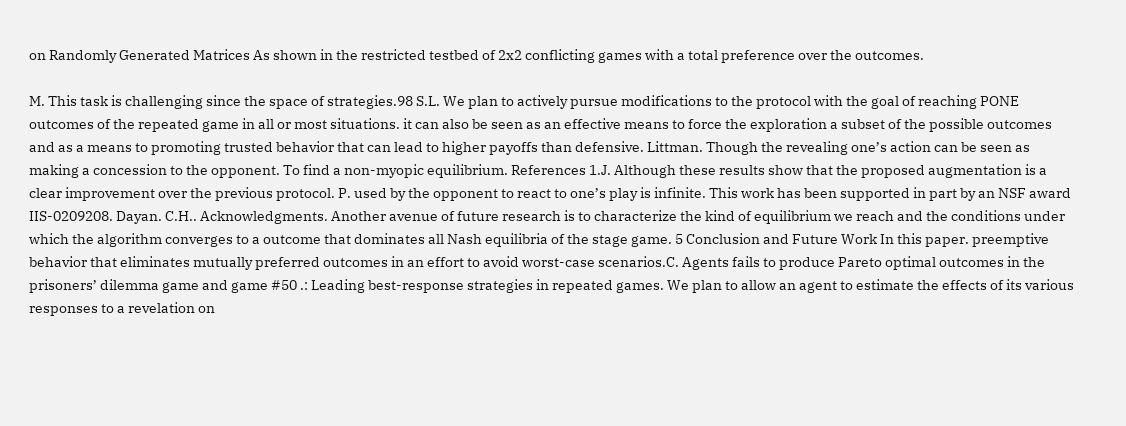on Randomly Generated Matrices As shown in the restricted testbed of 2x2 conflicting games with a total preference over the outcomes.

M. This task is challenging since the space of strategies.98 S.L. We plan to actively pursue modifications to the protocol with the goal of reaching PONE outcomes of the repeated game in all or most situations. it can also be seen as an effective means to force the exploration a subset of the possible outcomes and as a means to promoting trusted behavior that can lead to higher payoffs than defensive. Littman. Though the revealing one’s action can be seen as making a concession to the opponent. To find a non-myopic equilibrium. References 1.J. Although these results show that the proposed augmentation is a clear improvement over the previous protocol. P. used by the opponent to react to one’s play is infinite. This work has been supported in part by an NSF award IIS-0209208. Dayan. C.H.. Acknowledgments. Another avenue of future research is to characterize the kind of equilibrium we reach and the conditions under which the algorithm converges to a outcome that dominates all Nash equilibria of the stage game. 5 Conclusion and Future Work In this paper. preemptive behavior that eliminates mutually preferred outcomes in an effort to avoid worst-case scenarios.C. Agents fails to produce Pareto optimal outcomes in the prisoners’ dilemma game and game #50 .: Leading best-response strategies in repeated games. We plan to allow an agent to estimate the effects of its various responses to a revelation on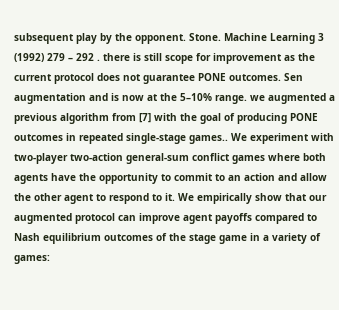subsequent play by the opponent. Stone. Machine Learning 3 (1992) 279 – 292 . there is still scope for improvement as the current protocol does not guarantee PONE outcomes. Sen augmentation and is now at the 5–10% range. we augmented a previous algorithm from [7] with the goal of producing PONE outcomes in repeated single-stage games.. We experiment with two-player two-action general-sum conflict games where both agents have the opportunity to commit to an action and allow the other agent to respond to it. We empirically show that our augmented protocol can improve agent payoffs compared to Nash equilibrium outcomes of the stage game in a variety of games: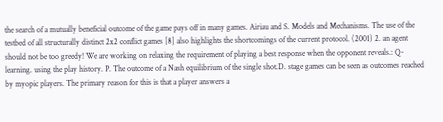the search of a mutually beneficial outcome of the game pays off in many games. Airiau and S. Models and Mechanisms. The use of the testbed of all structurally distinct 2x2 conflict games [8] also highlights the shortcomings of the current protocol. (2001) 2. an agent should not be too greedy! We are working on relaxing the requirement of playing a best response when the opponent reveals.: Q-learning. using the play history. P. The outcome of a Nash equilibrium of the single shot.D. stage games can be seen as outcomes reached by myopic players. The primary reason for this is that a player answers a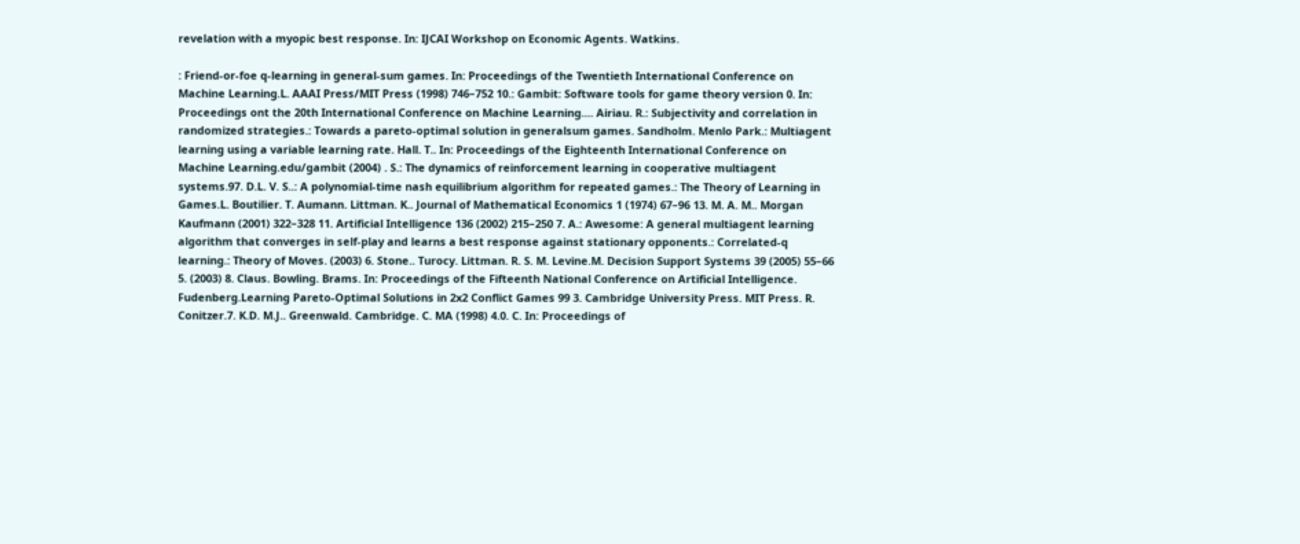revelation with a myopic best response. In: IJCAI Workshop on Economic Agents. Watkins.

: Friend-or-foe q-learning in general-sum games. In: Proceedings of the Twentieth International Conference on Machine Learning.L. AAAI Press/MIT Press (1998) 746–752 10.: Gambit: Software tools for game theory version 0. In: Proceedings ont the 20th International Conference on Machine Learning.... Airiau. R.: Subjectivity and correlation in randomized strategies.: Towards a pareto-optimal solution in generalsum games. Sandholm. Menlo Park.: Multiagent learning using a variable learning rate. Hall. T.. In: Proceedings of the Eighteenth International Conference on Machine Learning.edu/gambit (2004) . S.: The dynamics of reinforcement learning in cooperative multiagent systems.97. D.L. V. S..: A polynomial-time nash equilibrium algorithm for repeated games.: The Theory of Learning in Games.L. Boutilier. T. Aumann. Littman. K.. Journal of Mathematical Economics 1 (1974) 67–96 13. M. A. M.. Morgan Kaufmann (2001) 322–328 11. Artificial Intelligence 136 (2002) 215–250 7. A.: Awesome: A general multiagent learning algorithm that converges in self-play and learns a best response against stationary opponents.: Correlated-q learning.: Theory of Moves. (2003) 6. Stone.. Turocy. Littman. R. S. M. Levine.M. Decision Support Systems 39 (2005) 55–66 5. (2003) 8. Claus. Bowling. Brams. In: Proceedings of the Fifteenth National Conference on Artificial Intelligence. Fudenberg.Learning Pareto-Optimal Solutions in 2x2 Conflict Games 99 3. Cambridge University Press. MIT Press. R. Conitzer.7. K.D. M.J.. Greenwald. Cambridge. C. MA (1998) 4.0. C. In: Proceedings of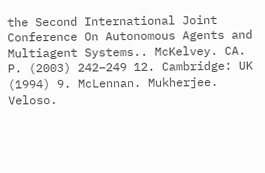the Second International Joint Conference On Autonomous Agents and Multiagent Systems.. McKelvey. CA. P. (2003) 242–249 12. Cambridge: UK (1994) 9. McLennan. Mukherjee. Veloso.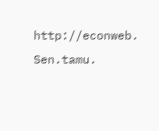http://econweb. Sen.tamu.